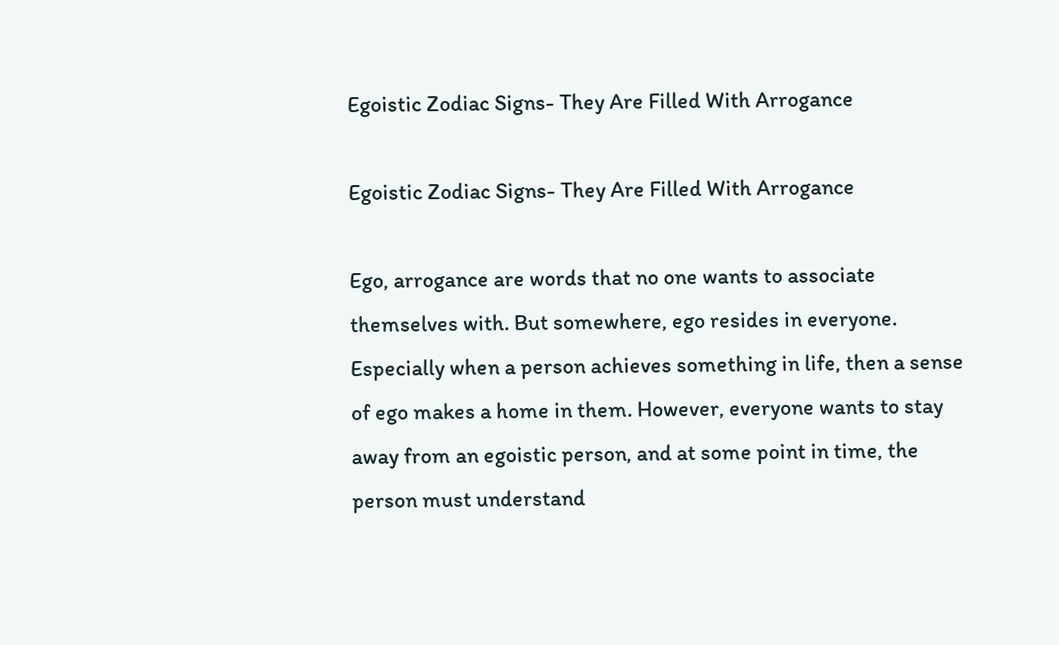Egoistic Zodiac Signs- They Are Filled With Arrogance

Egoistic Zodiac Signs- They Are Filled With Arrogance

Ego, arrogance are words that no one wants to associate themselves with. But somewhere, ego resides in everyone. Especially when a person achieves something in life, then a sense of ego makes a home in them. However, everyone wants to stay away from an egoistic person, and at some point in time, the person must understand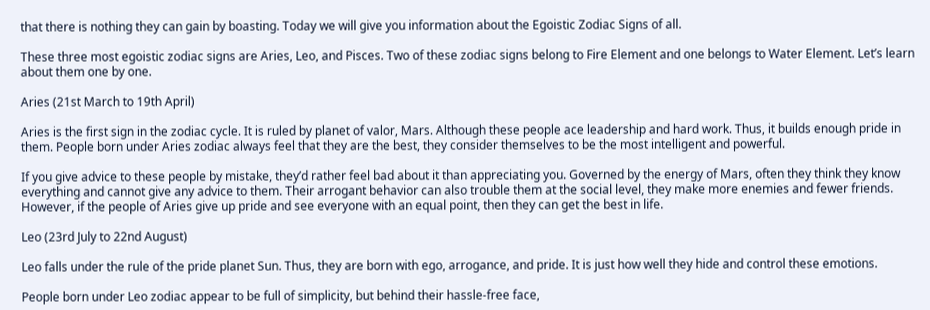that there is nothing they can gain by boasting. Today we will give you information about the Egoistic Zodiac Signs of all.

These three most egoistic zodiac signs are Aries, Leo, and Pisces. Two of these zodiac signs belong to Fire Element and one belongs to Water Element. Let’s learn about them one by one.

Aries (21st March to 19th April)

Aries is the first sign in the zodiac cycle. It is ruled by planet of valor, Mars. Although these people ace leadership and hard work. Thus, it builds enough pride in them. People born under Aries zodiac always feel that they are the best, they consider themselves to be the most intelligent and powerful.

If you give advice to these people by mistake, they’d rather feel bad about it than appreciating you. Governed by the energy of Mars, often they think they know everything and cannot give any advice to them. Their arrogant behavior can also trouble them at the social level, they make more enemies and fewer friends. However, if the people of Aries give up pride and see everyone with an equal point, then they can get the best in life.

Leo (23rd July to 22nd August)

Leo falls under the rule of the pride planet Sun. Thus, they are born with ego, arrogance, and pride. It is just how well they hide and control these emotions.

People born under Leo zodiac appear to be full of simplicity, but behind their hassle-free face,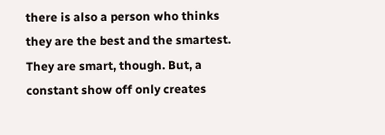there is also a person who thinks they are the best and the smartest. They are smart, though. But, a constant show off only creates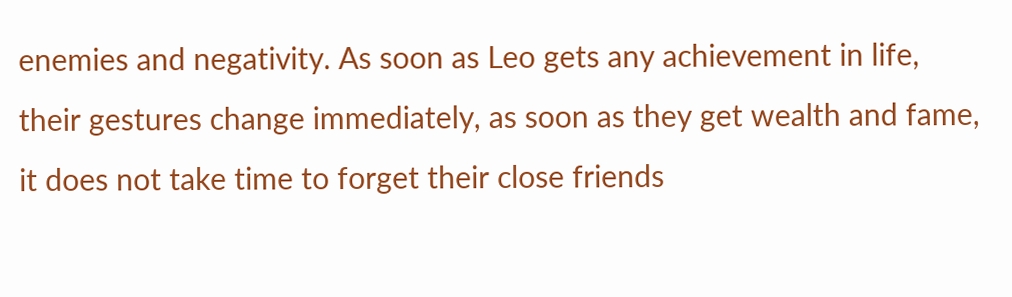enemies and negativity. As soon as Leo gets any achievement in life, their gestures change immediately, as soon as they get wealth and fame, it does not take time to forget their close friends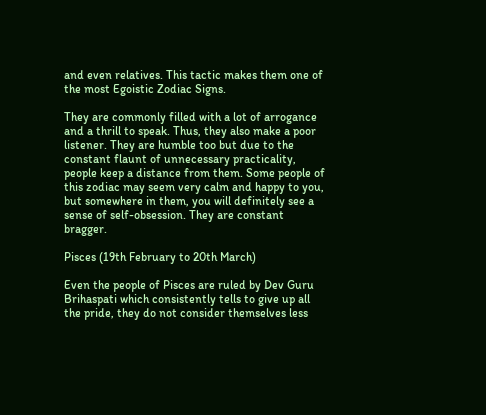and even relatives. This tactic makes them one of the most Egoistic Zodiac Signs.

They are commonly filled with a lot of arrogance and a thrill to speak. Thus, they also make a poor listener. They are humble too but due to the constant flaunt of unnecessary practicality, people keep a distance from them. Some people of this zodiac may seem very calm and happy to you, but somewhere in them, you will definitely see a sense of self-obsession. They are constant bragger.

Pisces (19th February to 20th March)

Even the people of Pisces are ruled by Dev Guru Brihaspati which consistently tells to give up all the pride, they do not consider themselves less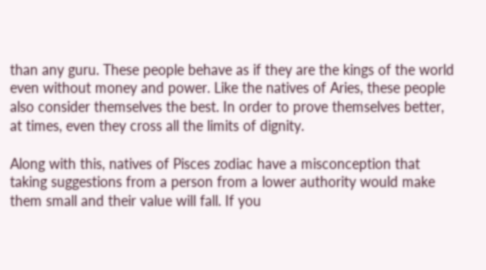than any guru. These people behave as if they are the kings of the world even without money and power. Like the natives of Aries, these people also consider themselves the best. In order to prove themselves better, at times, even they cross all the limits of dignity.

Along with this, natives of Pisces zodiac have a misconception that taking suggestions from a person from a lower authority would make them small and their value will fall. If you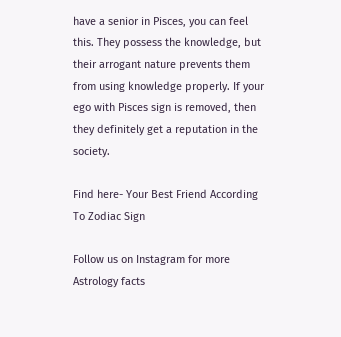have a senior in Pisces, you can feel this. They possess the knowledge, but their arrogant nature prevents them from using knowledge properly. If your ego with Pisces sign is removed, then they definitely get a reputation in the society.

Find here- Your Best Friend According To Zodiac Sign

Follow us on Instagram for more Astrology facts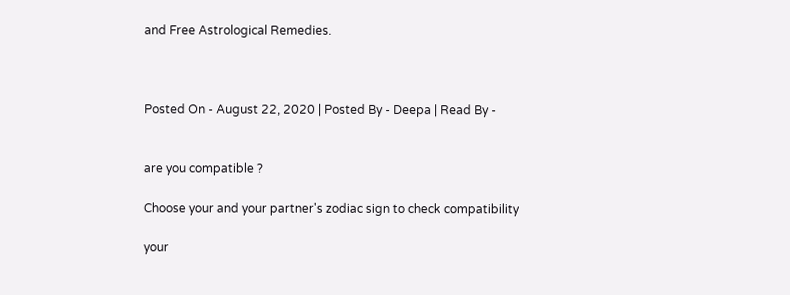and Free Astrological Remedies.



Posted On - August 22, 2020 | Posted By - Deepa | Read By -


are you compatible ?

Choose your and your partner's zodiac sign to check compatibility

your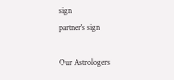sign
partner's sign

Our Astrologers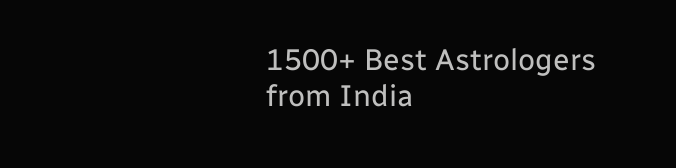1500+ Best Astrologers from India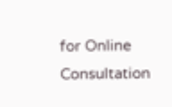for Online Consultation